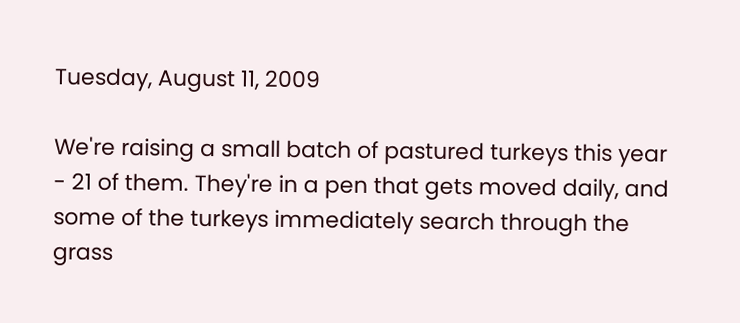Tuesday, August 11, 2009

We're raising a small batch of pastured turkeys this year - 21 of them. They're in a pen that gets moved daily, and some of the turkeys immediately search through the grass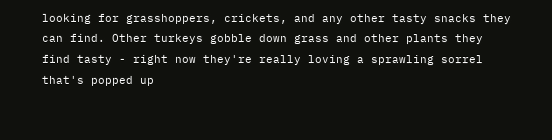looking for grasshoppers, crickets, and any other tasty snacks they can find. Other turkeys gobble down grass and other plants they find tasty - right now they're really loving a sprawling sorrel that's popped up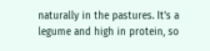naturally in the pastures. It's a legume and high in protein, so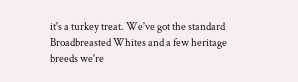it's a turkey treat. We've got the standard Broadbreasted Whites and a few heritage breeds we're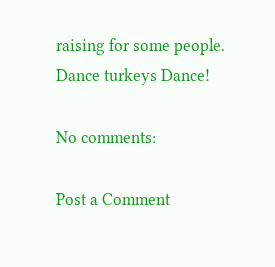raising for some people.
Dance turkeys Dance!

No comments:

Post a Comment